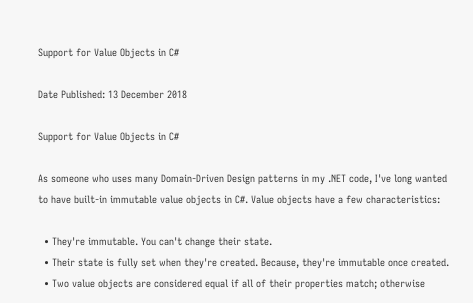Support for Value Objects in C#

Date Published: 13 December 2018

Support for Value Objects in C#

As someone who uses many Domain-Driven Design patterns in my .NET code, I've long wanted to have built-in immutable value objects in C#. Value objects have a few characteristics:

  • They're immutable. You can't change their state.
  • Their state is fully set when they're created. Because, they're immutable once created.
  • Two value objects are considered equal if all of their properties match; otherwise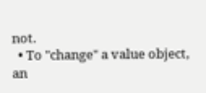not.
  • To "change" a value object, an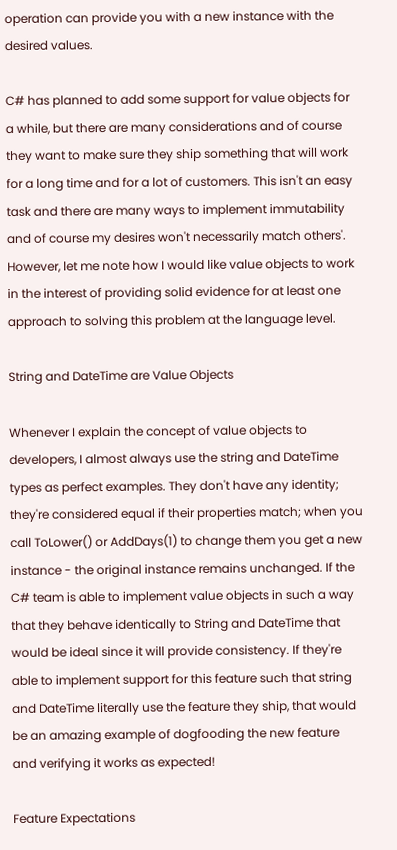operation can provide you with a new instance with the desired values.

C# has planned to add some support for value objects for a while, but there are many considerations and of course they want to make sure they ship something that will work for a long time and for a lot of customers. This isn't an easy task and there are many ways to implement immutability and of course my desires won't necessarily match others'. However, let me note how I would like value objects to work in the interest of providing solid evidence for at least one approach to solving this problem at the language level.

String and DateTime are Value Objects

Whenever I explain the concept of value objects to developers, I almost always use the string and DateTime types as perfect examples. They don't have any identity; they're considered equal if their properties match; when you call ToLower() or AddDays(1) to change them you get a new instance - the original instance remains unchanged. If the C# team is able to implement value objects in such a way that they behave identically to String and DateTime that would be ideal since it will provide consistency. If they're able to implement support for this feature such that string and DateTime literally use the feature they ship, that would be an amazing example of dogfooding the new feature and verifying it works as expected!

Feature Expectations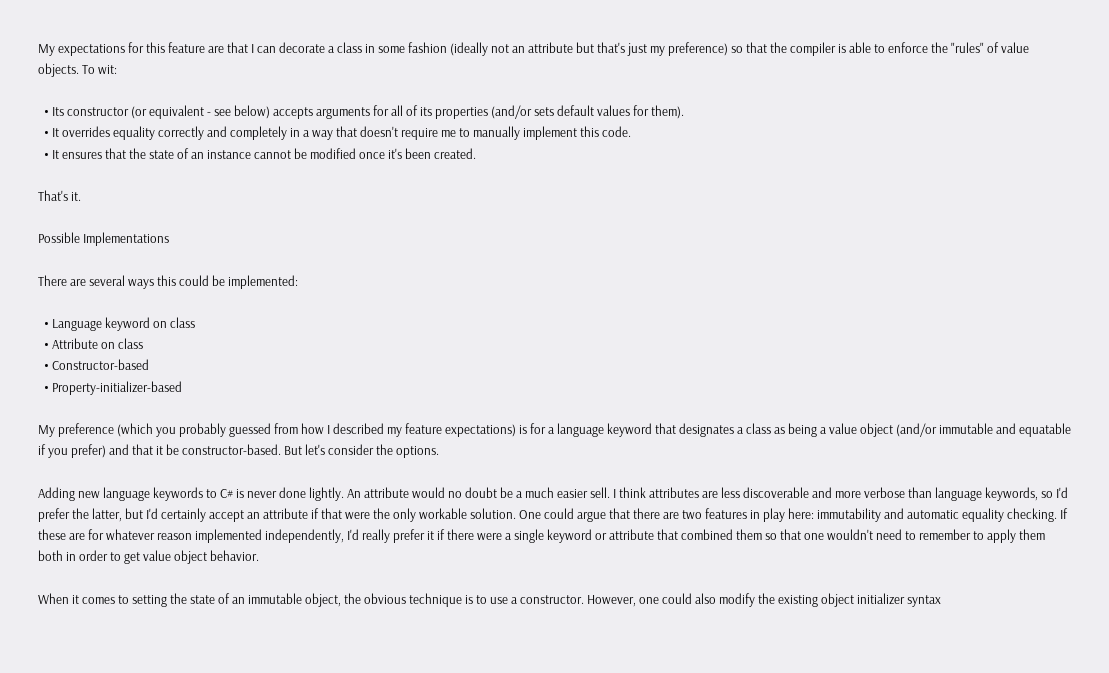My expectations for this feature are that I can decorate a class in some fashion (ideally not an attribute but that's just my preference) so that the compiler is able to enforce the "rules" of value objects. To wit:

  • Its constructor (or equivalent - see below) accepts arguments for all of its properties (and/or sets default values for them).
  • It overrides equality correctly and completely in a way that doesn't require me to manually implement this code.
  • It ensures that the state of an instance cannot be modified once it's been created.

That's it.

Possible Implementations

There are several ways this could be implemented:

  • Language keyword on class
  • Attribute on class
  • Constructor-based
  • Property-initializer-based

My preference (which you probably guessed from how I described my feature expectations) is for a language keyword that designates a class as being a value object (and/or immutable and equatable if you prefer) and that it be constructor-based. But let's consider the options.

Adding new language keywords to C# is never done lightly. An attribute would no doubt be a much easier sell. I think attributes are less discoverable and more verbose than language keywords, so I'd prefer the latter, but I'd certainly accept an attribute if that were the only workable solution. One could argue that there are two features in play here: immutability and automatic equality checking. If these are for whatever reason implemented independently, I'd really prefer it if there were a single keyword or attribute that combined them so that one wouldn't need to remember to apply them both in order to get value object behavior.

When it comes to setting the state of an immutable object, the obvious technique is to use a constructor. However, one could also modify the existing object initializer syntax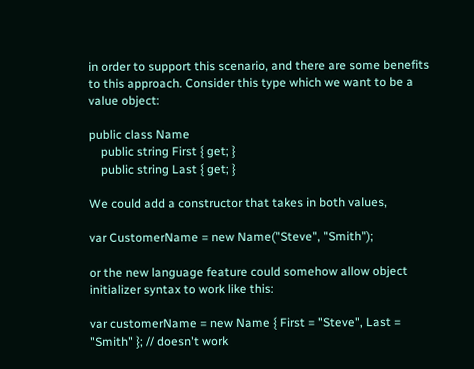in order to support this scenario, and there are some benefits to this approach. Consider this type which we want to be a value object:

public class Name
    public string First { get; }
    public string Last { get; }

We could add a constructor that takes in both values,

var CustomerName = new Name("Steve", "Smith");

or the new language feature could somehow allow object initializer syntax to work like this:

var customerName = new Name { First = "Steve", Last = "Smith" }; // doesn't work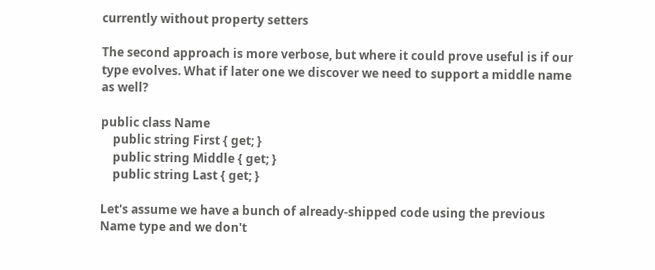currently without property setters

The second approach is more verbose, but where it could prove useful is if our type evolves. What if later one we discover we need to support a middle name as well?

public class Name
    public string First { get; }
    public string Middle { get; }
    public string Last { get; }

Let's assume we have a bunch of already-shipped code using the previous Name type and we don't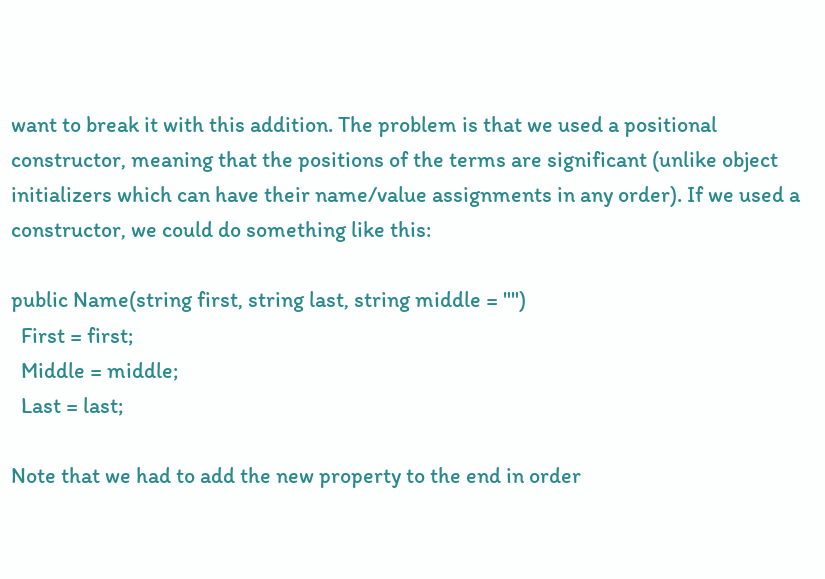want to break it with this addition. The problem is that we used a positional constructor, meaning that the positions of the terms are significant (unlike object initializers which can have their name/value assignments in any order). If we used a constructor, we could do something like this:

public Name(string first, string last, string middle = "")
  First = first;
  Middle = middle;
  Last = last;

Note that we had to add the new property to the end in order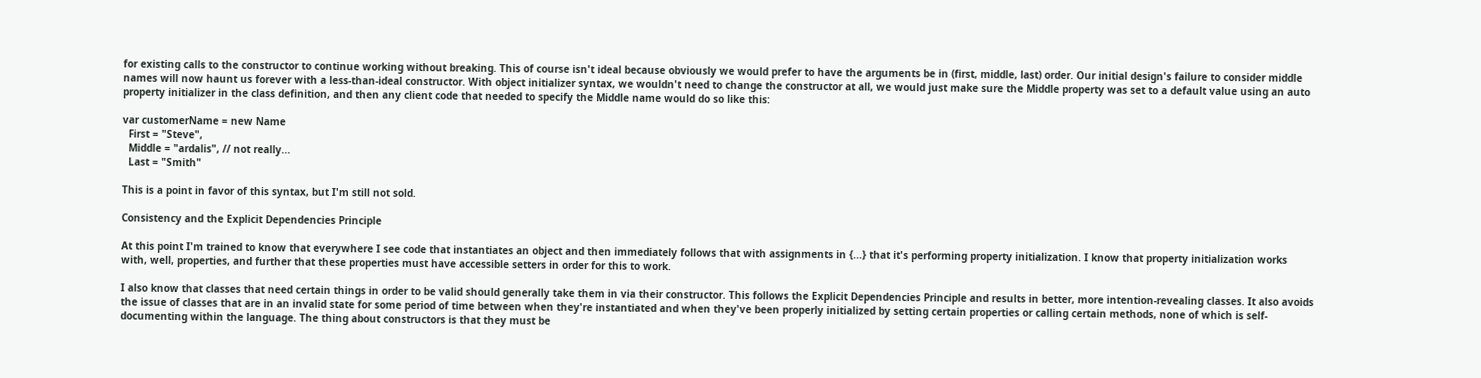for existing calls to the constructor to continue working without breaking. This of course isn't ideal because obviously we would prefer to have the arguments be in (first, middle, last) order. Our initial design's failure to consider middle names will now haunt us forever with a less-than-ideal constructor. With object initializer syntax, we wouldn't need to change the constructor at all, we would just make sure the Middle property was set to a default value using an auto property initializer in the class definition, and then any client code that needed to specify the Middle name would do so like this:

var customerName = new Name
  First = "Steve",
  Middle = "ardalis", // not really...
  Last = "Smith"

This is a point in favor of this syntax, but I'm still not sold.

Consistency and the Explicit Dependencies Principle

At this point I'm trained to know that everywhere I see code that instantiates an object and then immediately follows that with assignments in {...} that it's performing property initialization. I know that property initialization works with, well, properties, and further that these properties must have accessible setters in order for this to work.

I also know that classes that need certain things in order to be valid should generally take them in via their constructor. This follows the Explicit Dependencies Principle and results in better, more intention-revealing classes. It also avoids the issue of classes that are in an invalid state for some period of time between when they're instantiated and when they've been properly initialized by setting certain properties or calling certain methods, none of which is self-documenting within the language. The thing about constructors is that they must be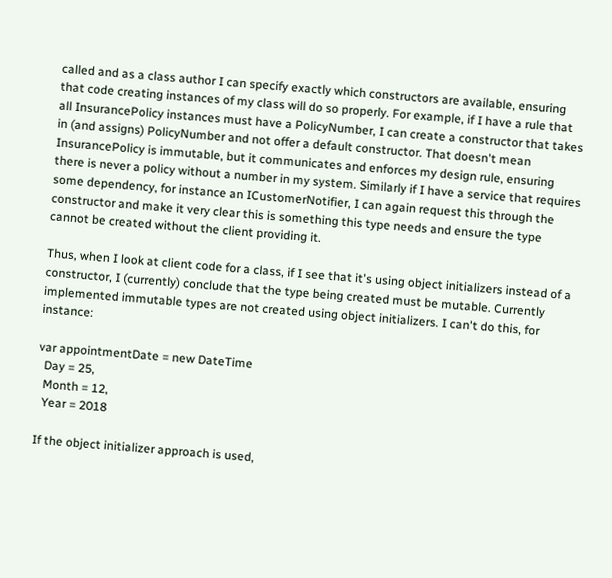called and as a class author I can specify exactly which constructors are available, ensuring that code creating instances of my class will do so properly. For example, if I have a rule that all InsurancePolicy instances must have a PolicyNumber, I can create a constructor that takes in (and assigns) PolicyNumber and not offer a default constructor. That doesn't mean InsurancePolicy is immutable, but it communicates and enforces my design rule, ensuring there is never a policy without a number in my system. Similarly if I have a service that requires some dependency, for instance an ICustomerNotifier, I can again request this through the constructor and make it very clear this is something this type needs and ensure the type cannot be created without the client providing it.

Thus, when I look at client code for a class, if I see that it's using object initializers instead of a constructor, I (currently) conclude that the type being created must be mutable. Currently implemented immutable types are not created using object initializers. I can't do this, for instance:

var appointmentDate = new DateTime
  Day = 25,
  Month = 12,
  Year = 2018

If the object initializer approach is used,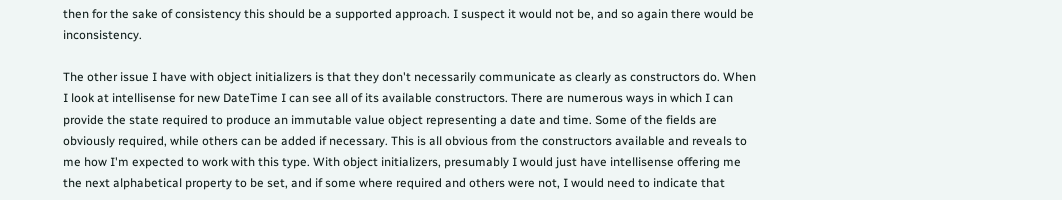then for the sake of consistency this should be a supported approach. I suspect it would not be, and so again there would be inconsistency.

The other issue I have with object initializers is that they don't necessarily communicate as clearly as constructors do. When I look at intellisense for new DateTime I can see all of its available constructors. There are numerous ways in which I can provide the state required to produce an immutable value object representing a date and time. Some of the fields are obviously required, while others can be added if necessary. This is all obvious from the constructors available and reveals to me how I'm expected to work with this type. With object initializers, presumably I would just have intellisense offering me the next alphabetical property to be set, and if some where required and others were not, I would need to indicate that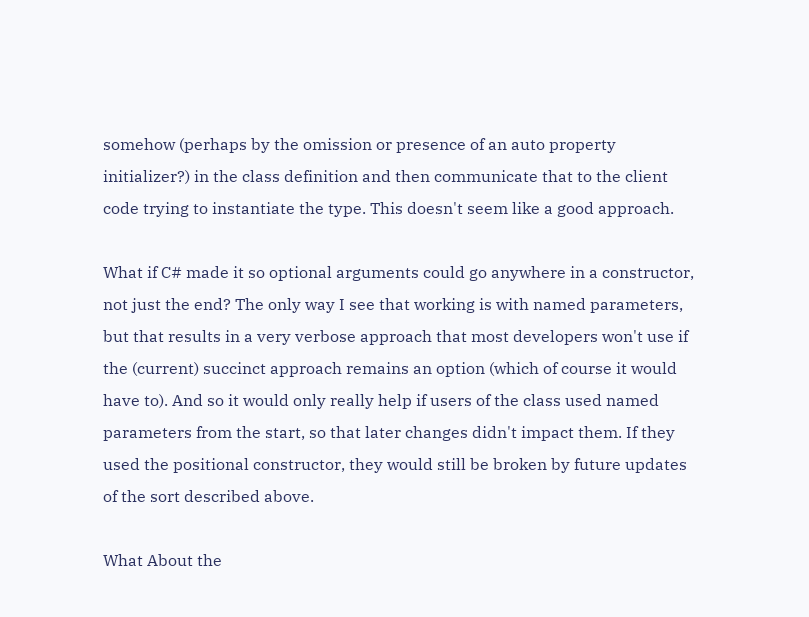somehow (perhaps by the omission or presence of an auto property initializer?) in the class definition and then communicate that to the client code trying to instantiate the type. This doesn't seem like a good approach.

What if C# made it so optional arguments could go anywhere in a constructor, not just the end? The only way I see that working is with named parameters, but that results in a very verbose approach that most developers won't use if the (current) succinct approach remains an option (which of course it would have to). And so it would only really help if users of the class used named parameters from the start, so that later changes didn't impact them. If they used the positional constructor, they would still be broken by future updates of the sort described above.

What About the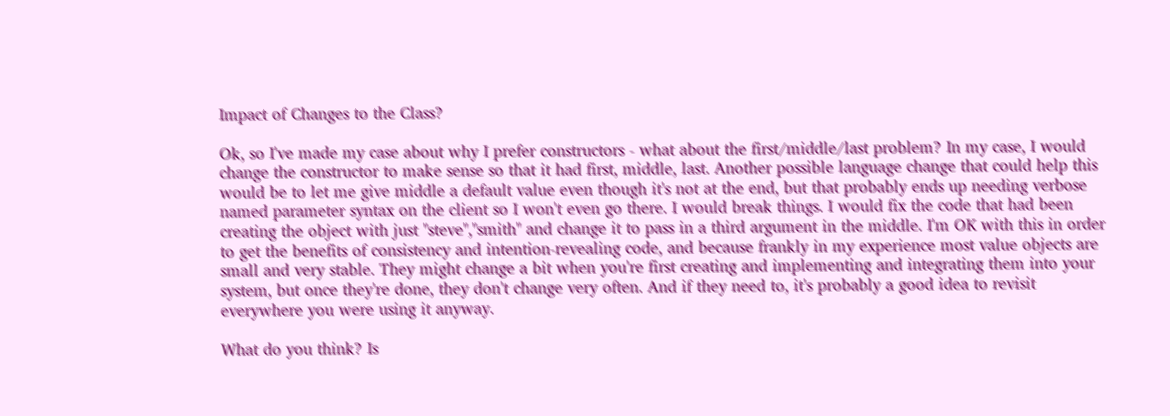Impact of Changes to the Class?

Ok, so I've made my case about why I prefer constructors - what about the first/middle/last problem? In my case, I would change the constructor to make sense so that it had first, middle, last. Another possible language change that could help this would be to let me give middle a default value even though it's not at the end, but that probably ends up needing verbose named parameter syntax on the client so I won't even go there. I would break things. I would fix the code that had been creating the object with just "steve","smith" and change it to pass in a third argument in the middle. I'm OK with this in order to get the benefits of consistency and intention-revealing code, and because frankly in my experience most value objects are small and very stable. They might change a bit when you're first creating and implementing and integrating them into your system, but once they're done, they don't change very often. And if they need to, it's probably a good idea to revisit everywhere you were using it anyway.

What do you think? Is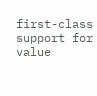first-class support for value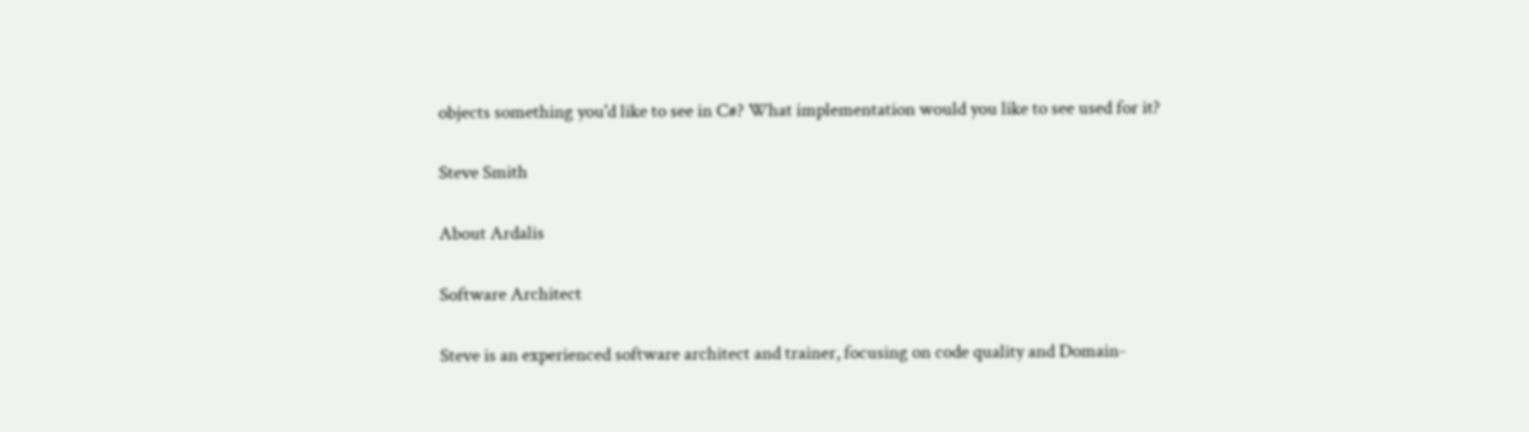objects something you'd like to see in C#? What implementation would you like to see used for it?

Steve Smith

About Ardalis

Software Architect

Steve is an experienced software architect and trainer, focusing on code quality and Domain-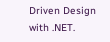Driven Design with .NET.